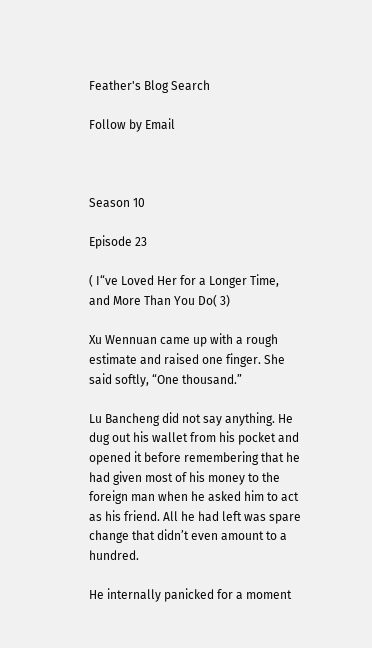Feather's Blog Search

Follow by Email



Season 10

Episode 23

( I“ve Loved Her for a Longer Time, and More Than You Do( 3)

Xu Wennuan came up with a rough estimate and raised one finger. She said softly, “One thousand.”

Lu Bancheng did not say anything. He dug out his wallet from his pocket and opened it before remembering that he had given most of his money to the foreign man when he asked him to act as his friend. All he had left was spare change that didn’t even amount to a hundred.

He internally panicked for a moment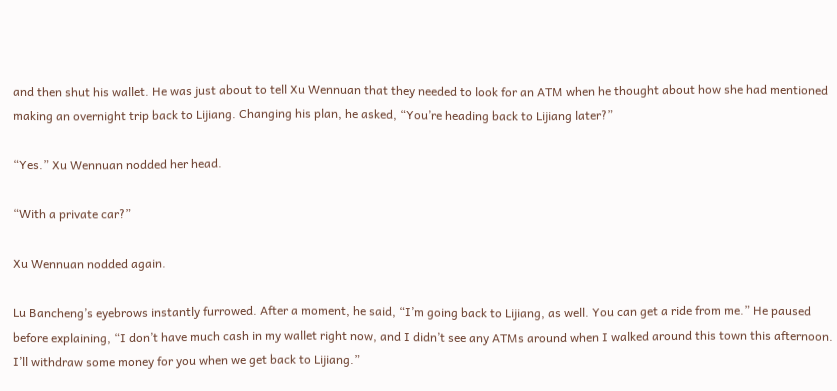and then shut his wallet. He was just about to tell Xu Wennuan that they needed to look for an ATM when he thought about how she had mentioned making an overnight trip back to Lijiang. Changing his plan, he asked, “You’re heading back to Lijiang later?”

“Yes.” Xu Wennuan nodded her head.

“With a private car?”

Xu Wennuan nodded again.

Lu Bancheng’s eyebrows instantly furrowed. After a moment, he said, “I’m going back to Lijiang, as well. You can get a ride from me.” He paused before explaining, “I don’t have much cash in my wallet right now, and I didn’t see any ATMs around when I walked around this town this afternoon. I’ll withdraw some money for you when we get back to Lijiang.”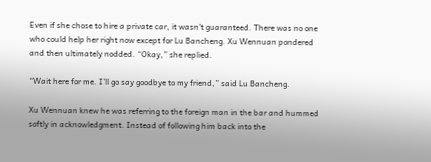Even if she chose to hire a private car, it wasn’t guaranteed. There was no one who could help her right now except for Lu Bancheng. Xu Wennuan pondered and then ultimately nodded. “Okay,” she replied.

“Wait here for me. I’ll go say goodbye to my friend,” said Lu Bancheng.

Xu Wennuan knew he was referring to the foreign man in the bar and hummed softly in acknowledgment. Instead of following him back into the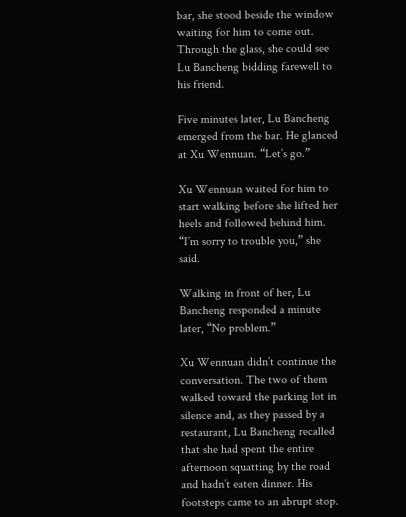bar, she stood beside the window waiting for him to come out. Through the glass, she could see Lu Bancheng bidding farewell to his friend.

Five minutes later, Lu Bancheng emerged from the bar. He glanced at Xu Wennuan. “Let’s go.”

Xu Wennuan waited for him to start walking before she lifted her heels and followed behind him. “I’m sorry to trouble you,” she said.

Walking in front of her, Lu Bancheng responded a minute later, “No problem.”

Xu Wennuan didn’t continue the conversation. The two of them walked toward the parking lot in silence and, as they passed by a restaurant, Lu Bancheng recalled that she had spent the entire afternoon squatting by the road and hadn’t eaten dinner. His footsteps came to an abrupt stop.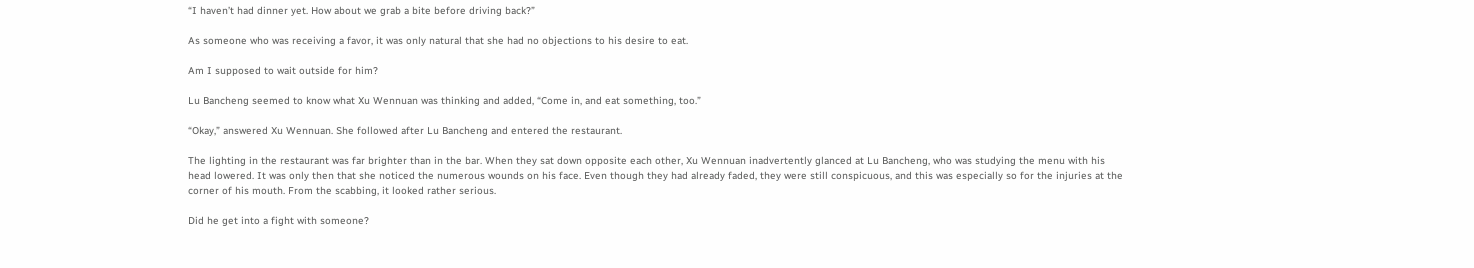“I haven’t had dinner yet. How about we grab a bite before driving back?”

As someone who was receiving a favor, it was only natural that she had no objections to his desire to eat.

Am I supposed to wait outside for him?

Lu Bancheng seemed to know what Xu Wennuan was thinking and added, “Come in, and eat something, too.”

“Okay,” answered Xu Wennuan. She followed after Lu Bancheng and entered the restaurant.

The lighting in the restaurant was far brighter than in the bar. When they sat down opposite each other, Xu Wennuan inadvertently glanced at Lu Bancheng, who was studying the menu with his head lowered. It was only then that she noticed the numerous wounds on his face. Even though they had already faded, they were still conspicuous, and this was especially so for the injuries at the corner of his mouth. From the scabbing, it looked rather serious.

Did he get into a fight with someone?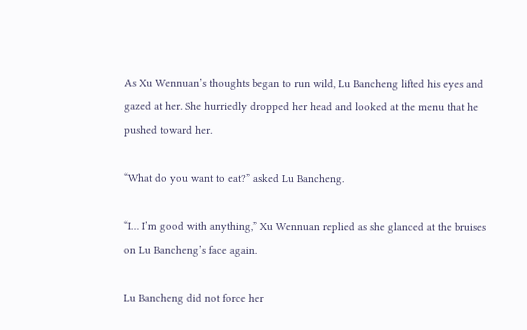As Xu Wennuan’s thoughts began to run wild, Lu Bancheng lifted his eyes and gazed at her. She hurriedly dropped her head and looked at the menu that he pushed toward her.

“What do you want to eat?” asked Lu Bancheng.

“I… I’m good with anything,” Xu Wennuan replied as she glanced at the bruises on Lu Bancheng’s face again.

Lu Bancheng did not force her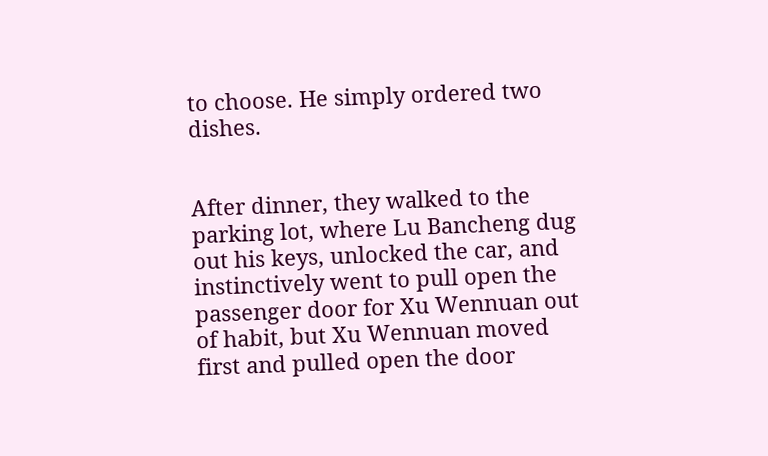to choose. He simply ordered two dishes.


After dinner, they walked to the parking lot, where Lu Bancheng dug out his keys, unlocked the car, and instinctively went to pull open the passenger door for Xu Wennuan out of habit, but Xu Wennuan moved first and pulled open the door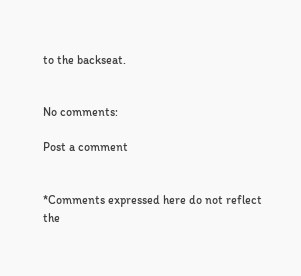to the backseat.


No comments:

Post a comment


*Comments expressed here do not reflect the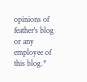opinions of feather's blog or any employee of this blog.*